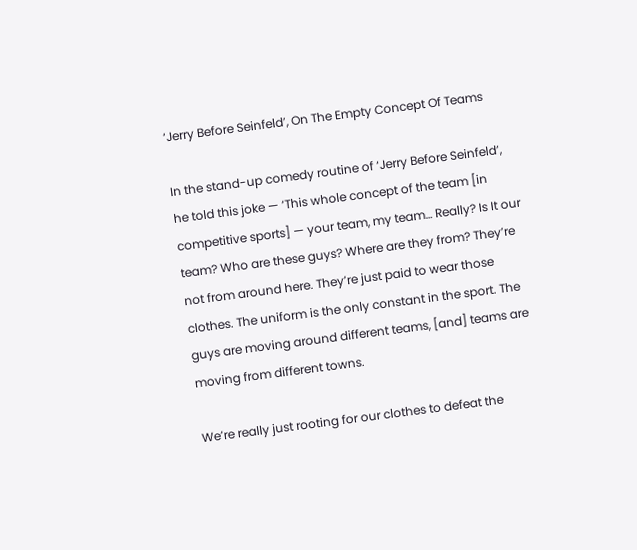‘Jerry Before Seinfeld’, On The Empty Concept Of Teams

In the stand-up comedy routine of ‘Jerry Before Seinfeld’, he told this joke — ‘This whole concept of the team [in competitive sports] — your team, my team… Really? Is It our team? Who are these guys? Where are they from? They’re not from around here. They’re just paid to wear those clothes. The uniform is the only constant in the sport. The guys are moving around different teams, [and] teams are moving from different towns.

We’re really just rooting for our clothes to defeat the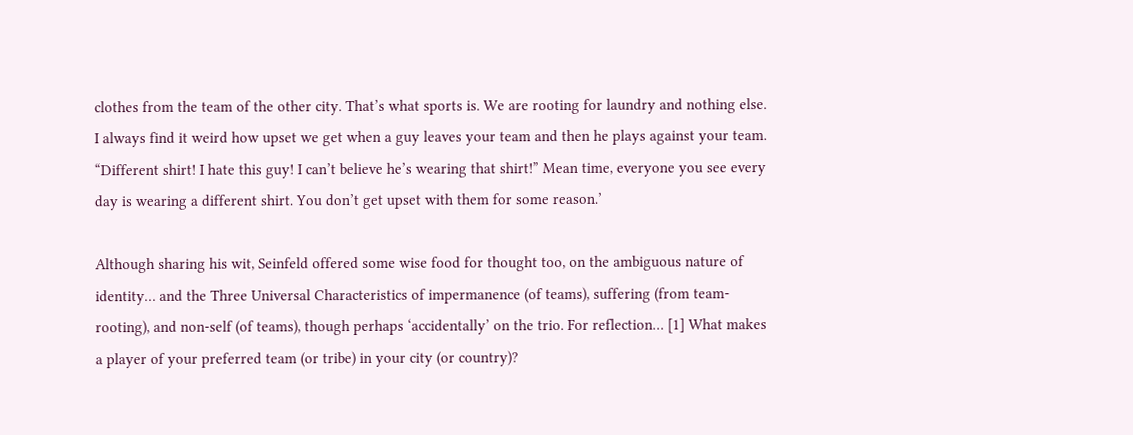clothes from the team of the other city. That’s what sports is. We are rooting for laundry and nothing else. I always find it weird how upset we get when a guy leaves your team and then he plays against your team. “Different shirt! I hate this guy! I can’t believe he’s wearing that shirt!” Mean time, everyone you see every day is wearing a different shirt. You don’t get upset with them for some reason.’

Although sharing his wit, Seinfeld offered some wise food for thought too, on the ambiguous nature of identity… and the Three Universal Characteristics of impermanence (of teams), suffering (from team-rooting), and non-self (of teams), though perhaps ‘accidentally’ on the trio. For reflection… [1] What makes a player of your preferred team (or tribe) in your city (or country)?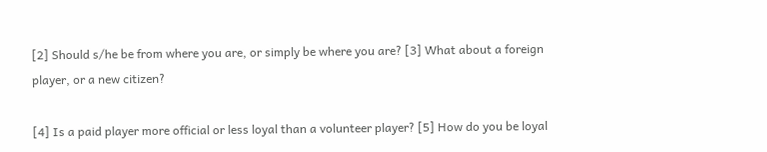[2] Should s/he be from where you are, or simply be where you are? [3] What about a foreign player, or a new citizen?

[4] Is a paid player more official or less loyal than a volunteer player? [5] How do you be loyal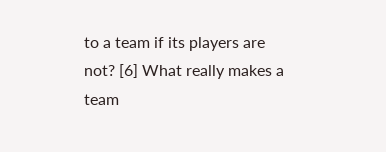to a team if its players are not? [6] What really makes a team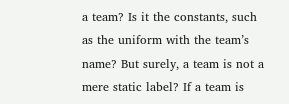a team? Is it the constants, such as the uniform with the team’s name? But surely, a team is not a mere static label? If a team is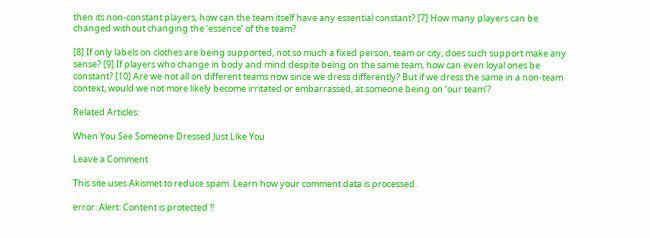then its non-constant players, how can the team itself have any essential constant? [7] How many players can be changed without changing the ‘essence’ of the team?

[8] If only labels on clothes are being supported, not so much a fixed person, team or city, does such support make any sense? [9] If players who change in body and mind despite being on the same team, how can even loyal ones be constant? [10] Are we not all on different teams now since we dress differently? But if we dress the same in a non-team context, would we not more likely become irritated or embarrassed, at someone being on ‘our team’?

Related Articles:

When You See Someone Dressed Just Like You

Leave a Comment

This site uses Akismet to reduce spam. Learn how your comment data is processed.

error: Alert: Content is protected !!